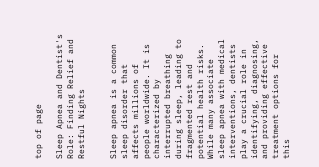top of page

Sleep Apnea and Dentist's Role: Finding Relief and Restful Nights


Sleep apnea is a common sleep disorder that affects millions of people worldwide. It is characterized by interrupted breathing during sleep, leading to fragmented rest and potential health risks. While many associate sleep apnea with medical interventions, dentists play a crucial role in identifying, diagnosing, and providing effective treatment options for this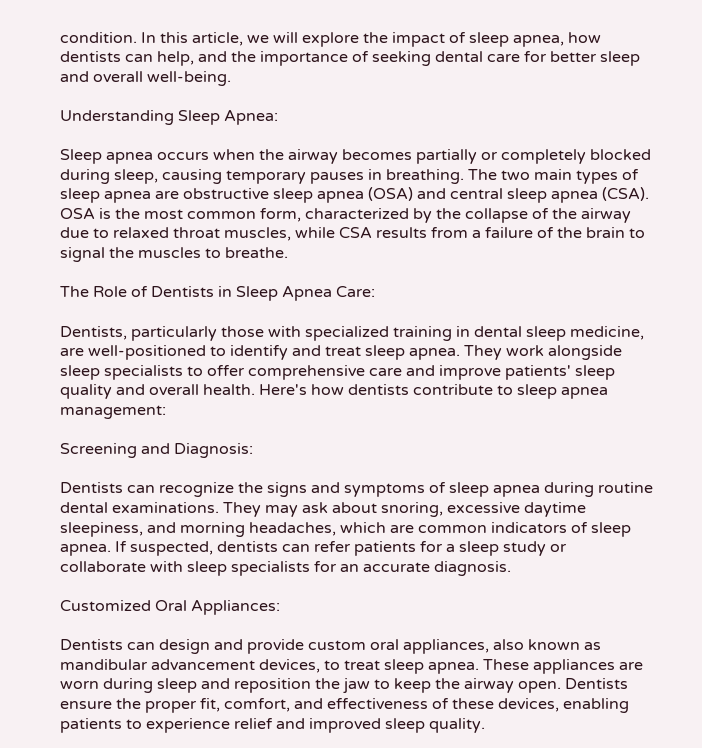condition. In this article, we will explore the impact of sleep apnea, how dentists can help, and the importance of seeking dental care for better sleep and overall well-being.

Understanding Sleep Apnea:

Sleep apnea occurs when the airway becomes partially or completely blocked during sleep, causing temporary pauses in breathing. The two main types of sleep apnea are obstructive sleep apnea (OSA) and central sleep apnea (CSA). OSA is the most common form, characterized by the collapse of the airway due to relaxed throat muscles, while CSA results from a failure of the brain to signal the muscles to breathe.

The Role of Dentists in Sleep Apnea Care:

Dentists, particularly those with specialized training in dental sleep medicine, are well-positioned to identify and treat sleep apnea. They work alongside sleep specialists to offer comprehensive care and improve patients' sleep quality and overall health. Here's how dentists contribute to sleep apnea management:

Screening and Diagnosis:

Dentists can recognize the signs and symptoms of sleep apnea during routine dental examinations. They may ask about snoring, excessive daytime sleepiness, and morning headaches, which are common indicators of sleep apnea. If suspected, dentists can refer patients for a sleep study or collaborate with sleep specialists for an accurate diagnosis.

Customized Oral Appliances:

Dentists can design and provide custom oral appliances, also known as mandibular advancement devices, to treat sleep apnea. These appliances are worn during sleep and reposition the jaw to keep the airway open. Dentists ensure the proper fit, comfort, and effectiveness of these devices, enabling patients to experience relief and improved sleep quality.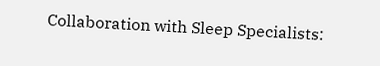Collaboration with Sleep Specialists: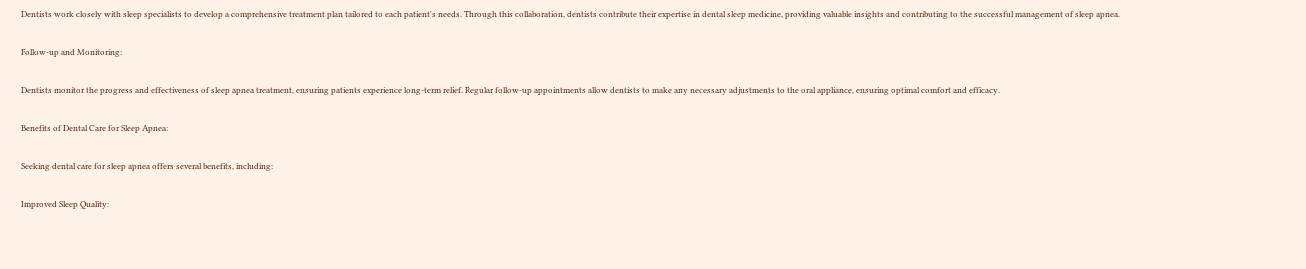Dentists work closely with sleep specialists to develop a comprehensive treatment plan tailored to each patient's needs. Through this collaboration, dentists contribute their expertise in dental sleep medicine, providing valuable insights and contributing to the successful management of sleep apnea.

Follow-up and Monitoring:

Dentists monitor the progress and effectiveness of sleep apnea treatment, ensuring patients experience long-term relief. Regular follow-up appointments allow dentists to make any necessary adjustments to the oral appliance, ensuring optimal comfort and efficacy.

Benefits of Dental Care for Sleep Apnea:

Seeking dental care for sleep apnea offers several benefits, including:

Improved Sleep Quality: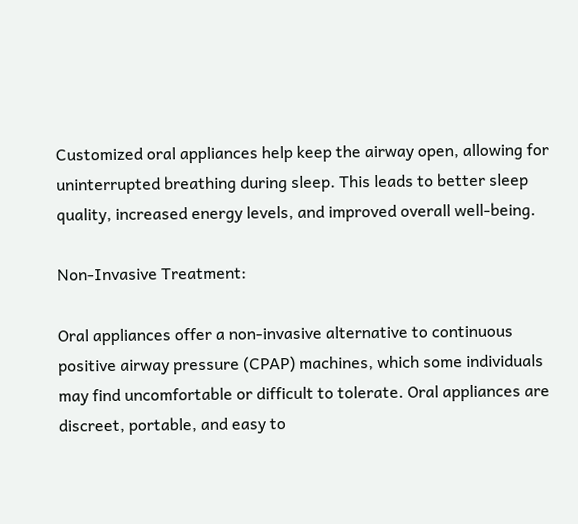Customized oral appliances help keep the airway open, allowing for uninterrupted breathing during sleep. This leads to better sleep quality, increased energy levels, and improved overall well-being.

Non-Invasive Treatment:

Oral appliances offer a non-invasive alternative to continuous positive airway pressure (CPAP) machines, which some individuals may find uncomfortable or difficult to tolerate. Oral appliances are discreet, portable, and easy to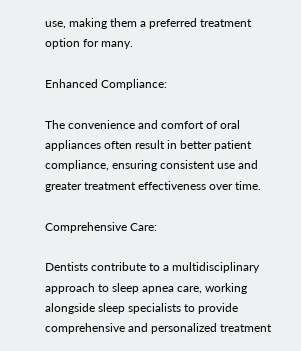use, making them a preferred treatment option for many.

Enhanced Compliance:

The convenience and comfort of oral appliances often result in better patient compliance, ensuring consistent use and greater treatment effectiveness over time.

Comprehensive Care:

Dentists contribute to a multidisciplinary approach to sleep apnea care, working alongside sleep specialists to provide comprehensive and personalized treatment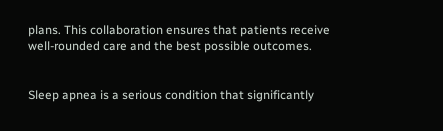plans. This collaboration ensures that patients receive well-rounded care and the best possible outcomes.


Sleep apnea is a serious condition that significantly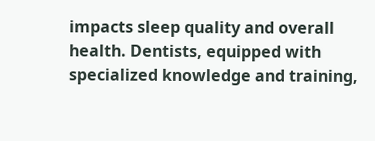impacts sleep quality and overall health. Dentists, equipped with specialized knowledge and training,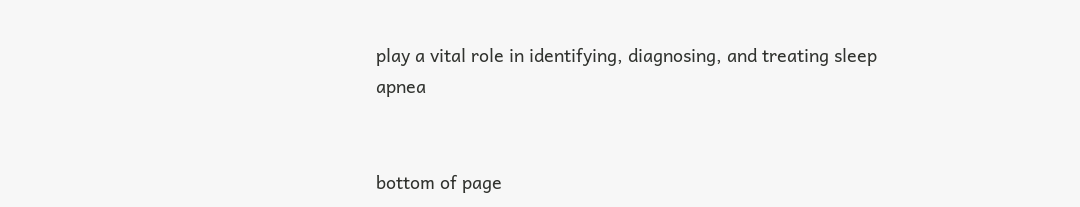play a vital role in identifying, diagnosing, and treating sleep apnea


bottom of page